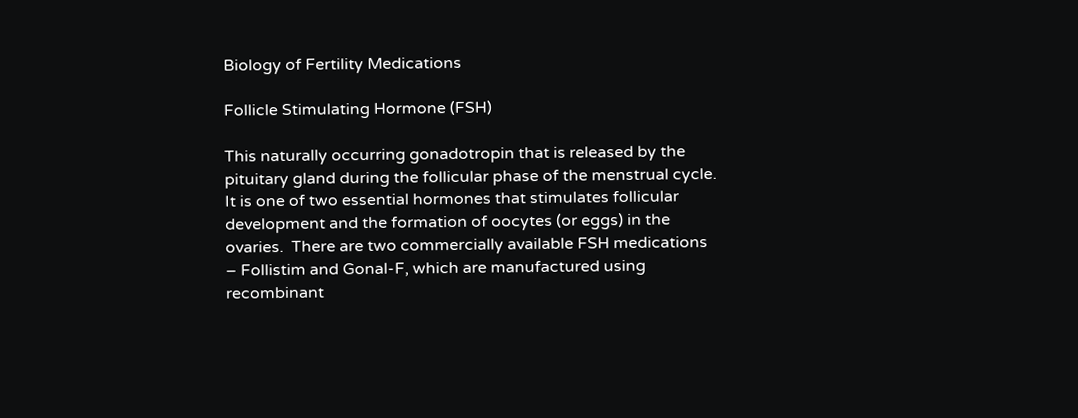Biology of Fertility Medications

Follicle Stimulating Hormone (FSH)

This naturally occurring gonadotropin that is released by the pituitary gland during the follicular phase of the menstrual cycle.  It is one of two essential hormones that stimulates follicular development and the formation of oocytes (or eggs) in the ovaries.  There are two commercially available FSH medications – Follistim and Gonal-F, which are manufactured using recombinant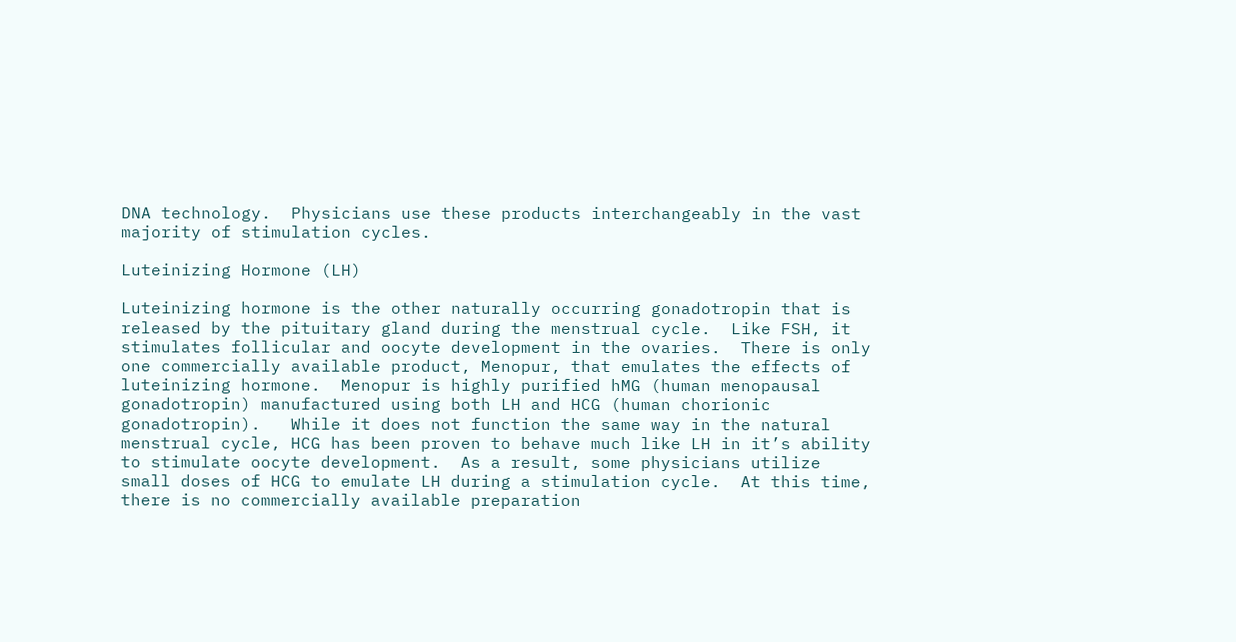DNA technology.  Physicians use these products interchangeably in the vast majority of stimulation cycles.

Luteinizing Hormone (LH)

Luteinizing hormone is the other naturally occurring gonadotropin that is released by the pituitary gland during the menstrual cycle.  Like FSH, it stimulates follicular and oocyte development in the ovaries.  There is only one commercially available product, Menopur, that emulates the effects of luteinizing hormone.  Menopur is highly purified hMG (human menopausal gonadotropin) manufactured using both LH and HCG (human chorionic gonadotropin).   While it does not function the same way in the natural menstrual cycle, HCG has been proven to behave much like LH in it’s ability to stimulate oocyte development.  As a result, some physicians utilize small doses of HCG to emulate LH during a stimulation cycle.  At this time, there is no commercially available preparation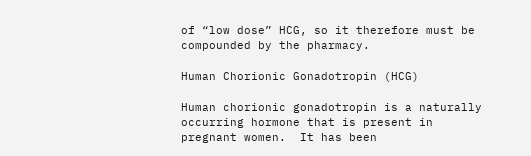of “low dose” HCG, so it therefore must be compounded by the pharmacy.

Human Chorionic Gonadotropin (HCG)

Human chorionic gonadotropin is a naturally occurring hormone that is present in pregnant women.  It has been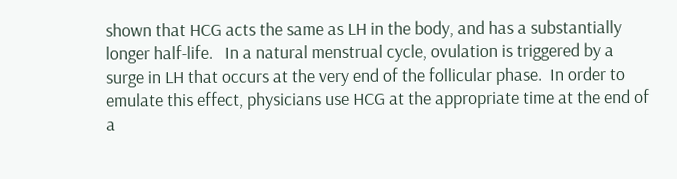shown that HCG acts the same as LH in the body, and has a substantially longer half-life.   In a natural menstrual cycle, ovulation is triggered by a surge in LH that occurs at the very end of the follicular phase.  In order to emulate this effect, physicians use HCG at the appropriate time at the end of a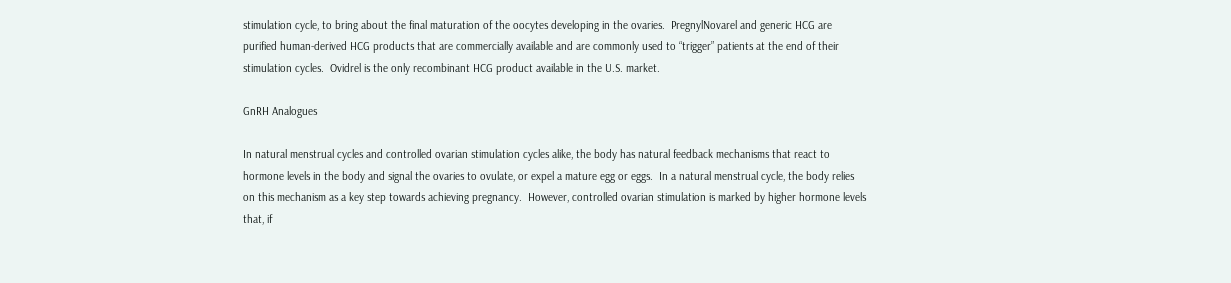stimulation cycle, to bring about the final maturation of the oocytes developing in the ovaries.  PregnylNovarel and generic HCG are purified human-derived HCG products that are commercially available and are commonly used to “trigger” patients at the end of their stimulation cycles.  Ovidrel is the only recombinant HCG product available in the U.S. market.

GnRH Analogues

In natural menstrual cycles and controlled ovarian stimulation cycles alike, the body has natural feedback mechanisms that react to hormone levels in the body and signal the ovaries to ovulate, or expel a mature egg or eggs.  In a natural menstrual cycle, the body relies on this mechanism as a key step towards achieving pregnancy.  However, controlled ovarian stimulation is marked by higher hormone levels that, if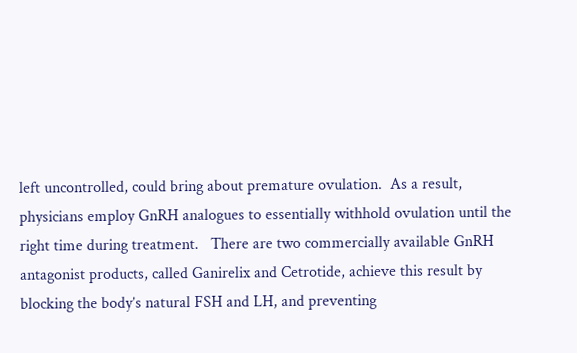left uncontrolled, could bring about premature ovulation.  As a result, physicians employ GnRH analogues to essentially withhold ovulation until the right time during treatment.   There are two commercially available GnRH antagonist products, called Ganirelix and Cetrotide, achieve this result by blocking the body’s natural FSH and LH, and preventing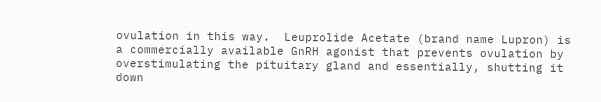ovulation in this way.  Leuprolide Acetate (brand name Lupron) is a commercially available GnRH agonist that prevents ovulation by overstimulating the pituitary gland and essentially, shutting it down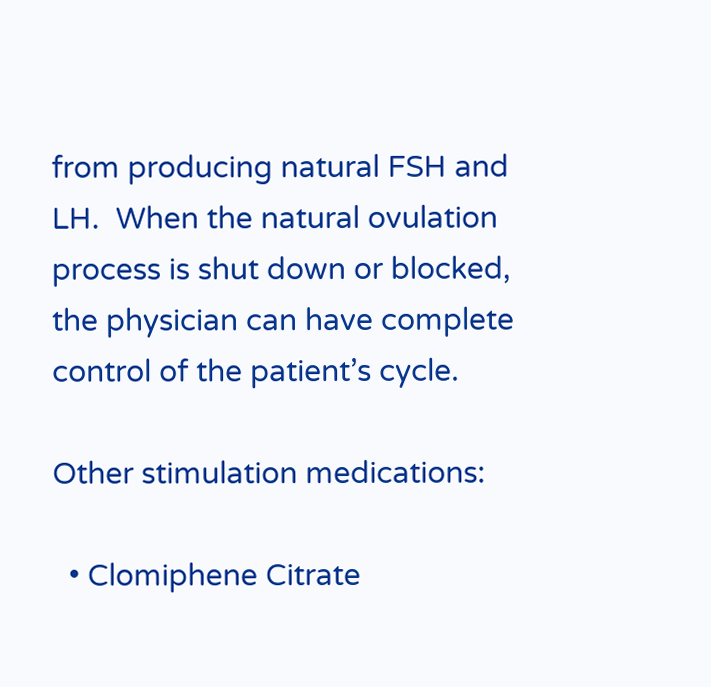from producing natural FSH and LH.  When the natural ovulation process is shut down or blocked, the physician can have complete control of the patient’s cycle.

Other stimulation medications:

  • Clomiphene Citrate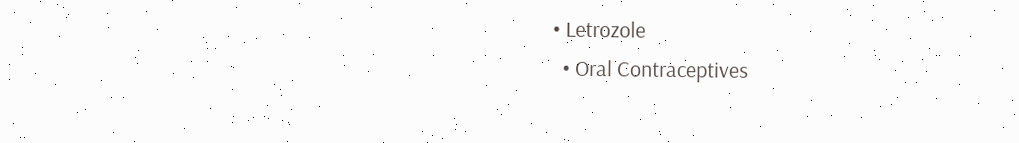• Letrozole
  • Oral Contraceptives